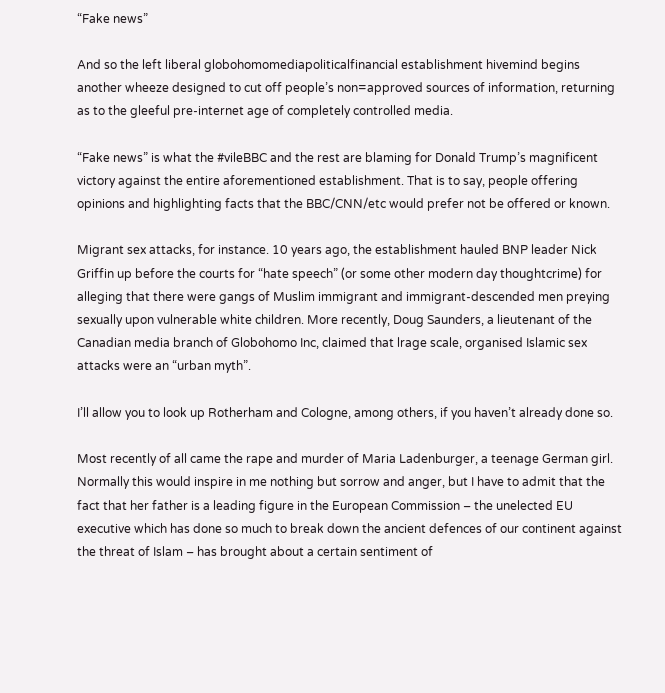“Fake news”

And so the left liberal globohomomediapoliticalfinancial establishment hivemind begins another wheeze designed to cut off people’s non=approved sources of information, returning as to the gleeful pre-internet age of completely controlled media.

“Fake news” is what the #vileBBC and the rest are blaming for Donald Trump’s magnificent victory against the entire aforementioned establishment. That is to say, people offering opinions and highlighting facts that the BBC/CNN/etc would prefer not be offered or known.

Migrant sex attacks, for instance. 10 years ago, the establishment hauled BNP leader Nick Griffin up before the courts for “hate speech” (or some other modern day thoughtcrime) for alleging that there were gangs of Muslim immigrant and immigrant-descended men preying sexually upon vulnerable white children. More recently, Doug Saunders, a lieutenant of the Canadian media branch of Globohomo Inc, claimed that lrage scale, organised Islamic sex attacks were an “urban myth”.

I’ll allow you to look up Rotherham and Cologne, among others, if you haven’t already done so.

Most recently of all came the rape and murder of Maria Ladenburger, a teenage German girl. Normally this would inspire in me nothing but sorrow and anger, but I have to admit that the fact that her father is a leading figure in the European Commission – the unelected EU executive which has done so much to break down the ancient defences of our continent against the threat of Islam – has brought about a certain sentiment of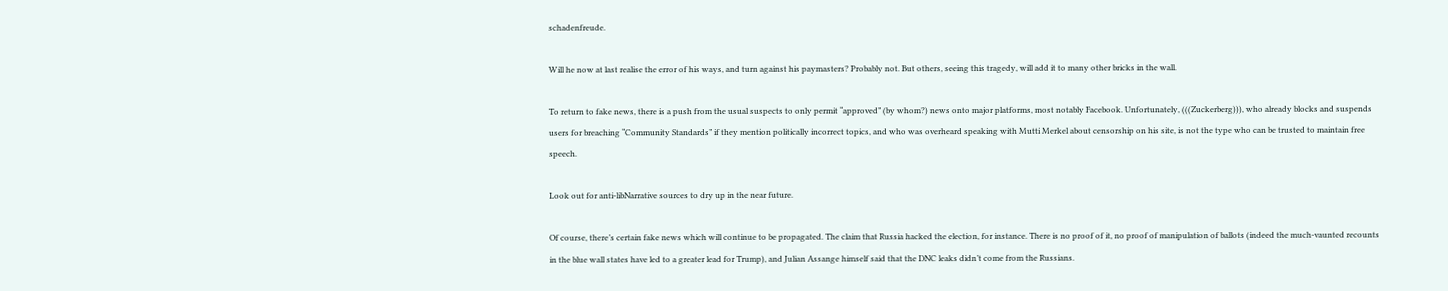schadenfreude.

Will he now at last realise the error of his ways, and turn against his paymasters? Probably not. But others, seeing this tragedy, will add it to many other bricks in the wall.

To return to fake news, there is a push from the usual suspects to only permit “approved” (by whom?) news onto major platforms, most notably Facebook. Unfortunately, (((Zuckerberg))), who already blocks and suspends users for breaching “Community Standards” if they mention politically incorrect topics, and who was overheard speaking with Mutti Merkel about censorship on his site, is not the type who can be trusted to maintain free speech.

Look out for anti-libNarrative sources to dry up in the near future.

Of course, there’s certain fake news which will continue to be propagated. The claim that Russia hacked the election, for instance. There is no proof of it, no proof of manipulation of ballots (indeed the much-vaunted recounts in the blue wall states have led to a greater lead for Trump), and Julian Assange himself said that the DNC leaks didn’t come from the Russians.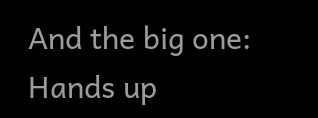And the big one: Hands up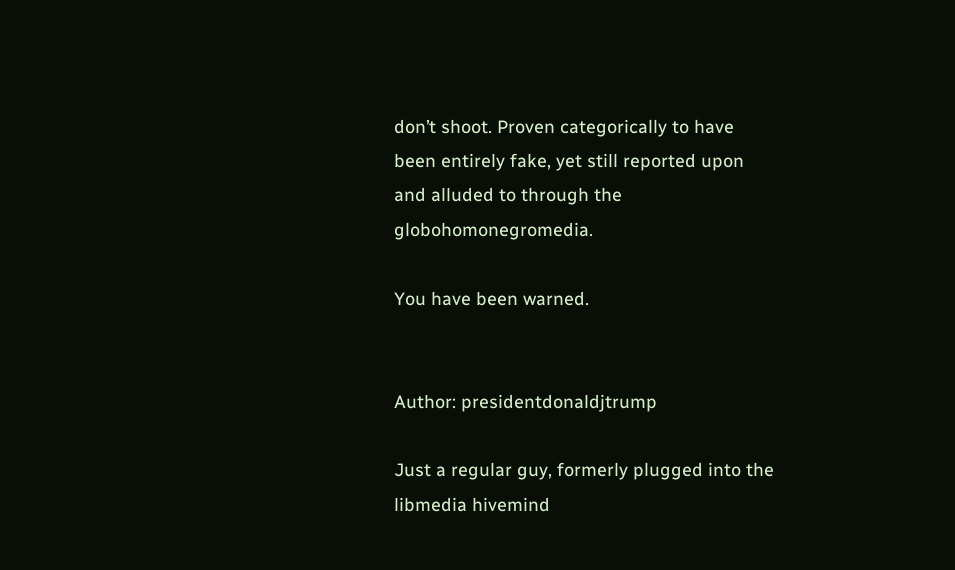don’t shoot. Proven categorically to have been entirely fake, yet still reported upon and alluded to through the globohomonegromedia.

You have been warned.


Author: presidentdonaldjtrump

Just a regular guy, formerly plugged into the libmedia hivemind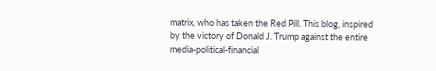matrix, who has taken the Red Pill. This blog, inspired by the victory of Donald J. Trump against the entire media-political-financial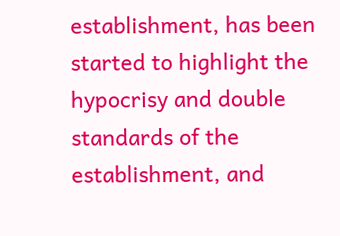establishment, has been started to highlight the hypocrisy and double standards of the establishment, and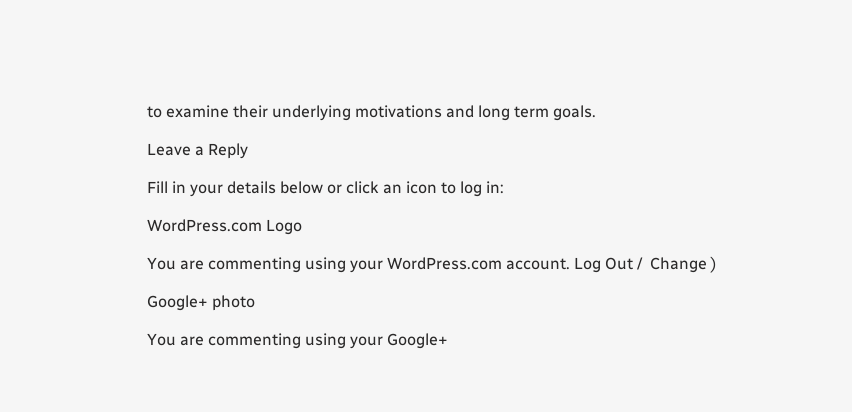to examine their underlying motivations and long term goals.

Leave a Reply

Fill in your details below or click an icon to log in:

WordPress.com Logo

You are commenting using your WordPress.com account. Log Out /  Change )

Google+ photo

You are commenting using your Google+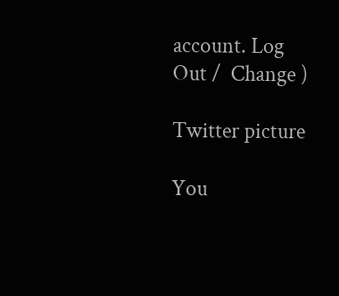account. Log Out /  Change )

Twitter picture

You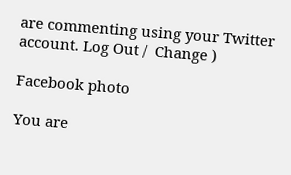are commenting using your Twitter account. Log Out /  Change )

Facebook photo

You are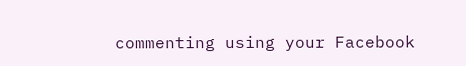commenting using your Facebook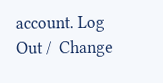account. Log Out /  Change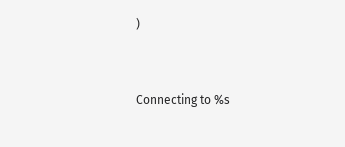)


Connecting to %s